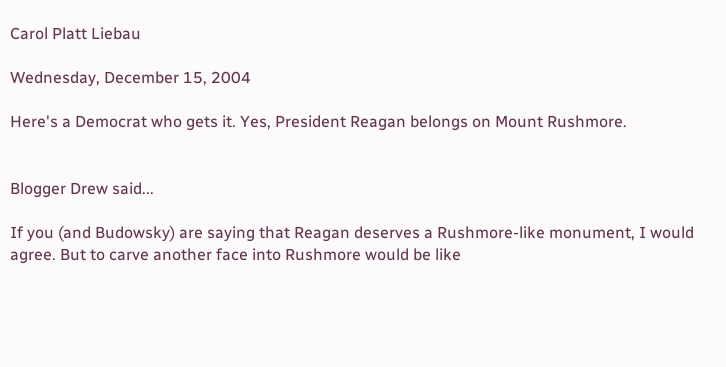Carol Platt Liebau

Wednesday, December 15, 2004

Here's a Democrat who gets it. Yes, President Reagan belongs on Mount Rushmore.


Blogger Drew said...

If you (and Budowsky) are saying that Reagan deserves a Rushmore-like monument, I would agree. But to carve another face into Rushmore would be like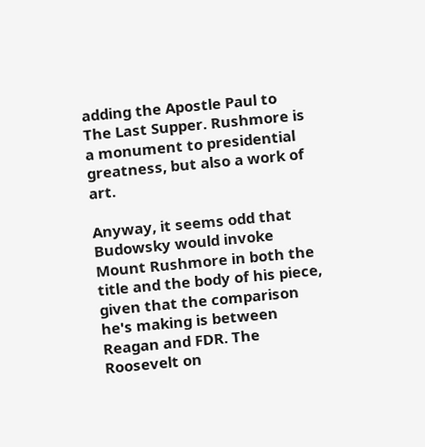adding the Apostle Paul to The Last Supper. Rushmore is a monument to presidential greatness, but also a work of art.

Anyway, it seems odd that Budowsky would invoke Mount Rushmore in both the title and the body of his piece, given that the comparison he's making is between Reagan and FDR. The Roosevelt on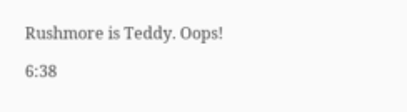Rushmore is Teddy. Oops!

6:38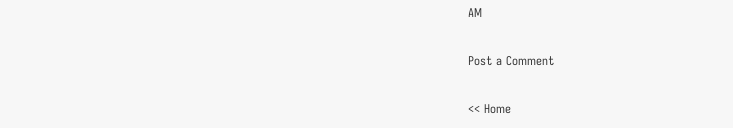AM

Post a Comment

<< Home